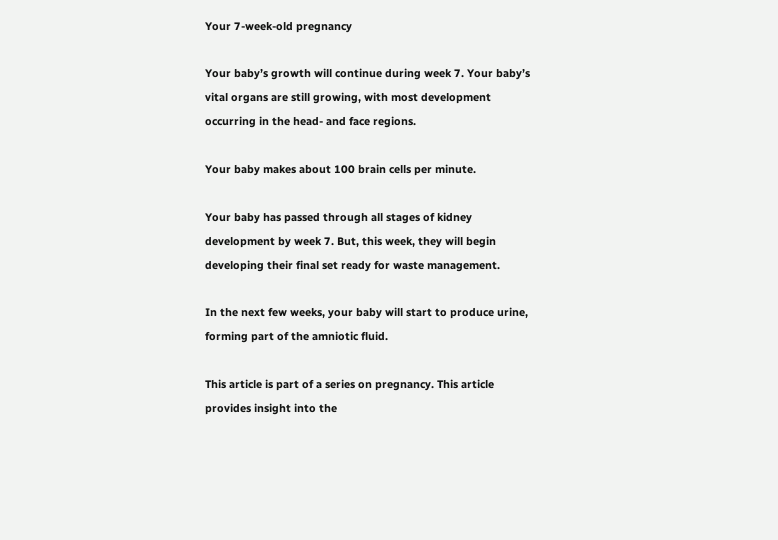Your 7-week-old pregnancy

Your baby’s growth will continue during week 7. Your baby’s vital organs are still growing, with most development occurring in the head- and face regions.

Your baby makes about 100 brain cells per minute.

Your baby has passed through all stages of kidney development by week 7. But, this week, they will begin developing their final set ready for waste management.

In the next few weeks, your baby will start to produce urine, forming part of the amniotic fluid.

This article is part of a series on pregnancy. This article provides insight into the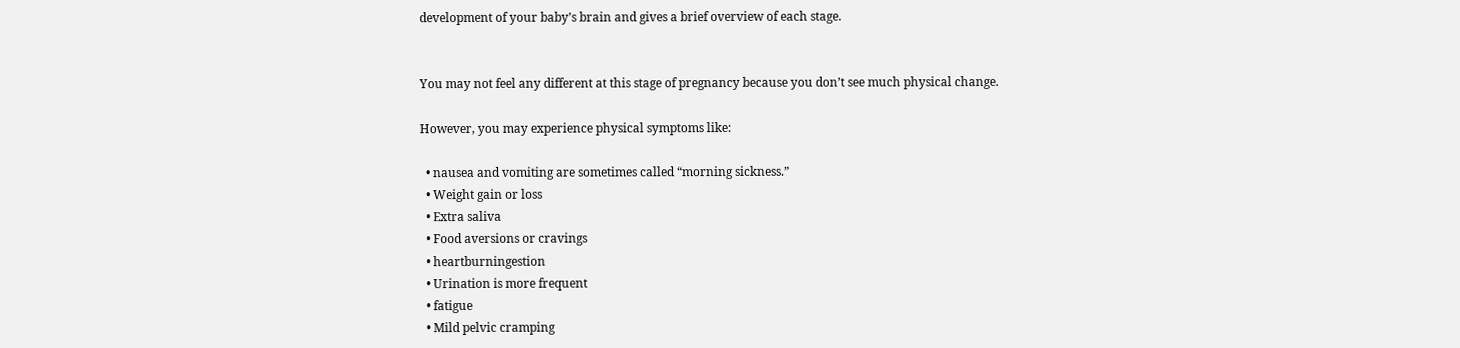development of your baby’s brain and gives a brief overview of each stage.


You may not feel any different at this stage of pregnancy because you don’t see much physical change.

However, you may experience physical symptoms like:

  • nausea and vomiting are sometimes called “morning sickness.”
  • Weight gain or loss
  • Extra saliva
  • Food aversions or cravings
  • heartburningestion
  • Urination is more frequent
  • fatigue
  • Mild pelvic cramping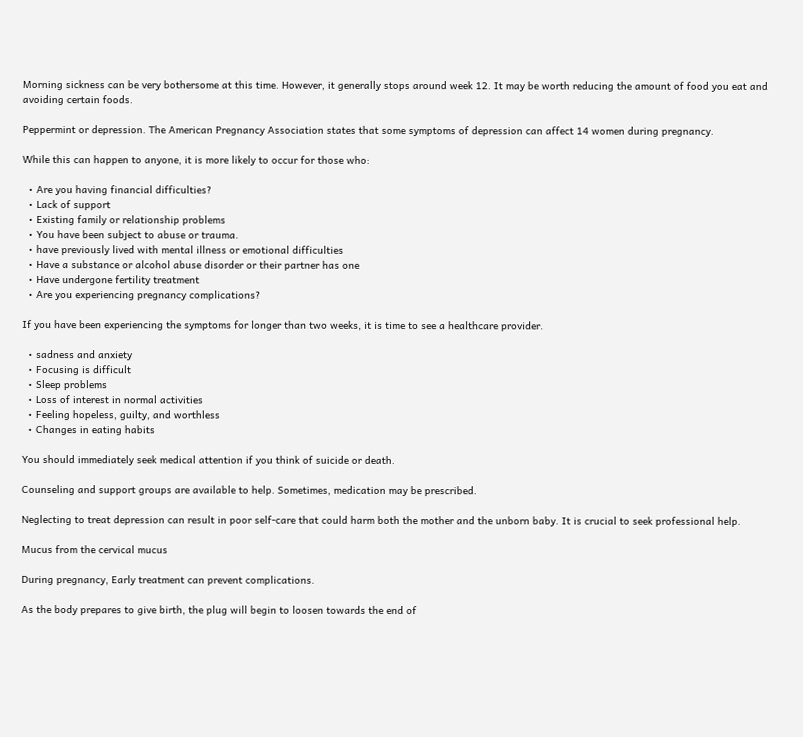Morning sickness can be very bothersome at this time. However, it generally stops around week 12. It may be worth reducing the amount of food you eat and avoiding certain foods.

Peppermint or depression. The American Pregnancy Association states that some symptoms of depression can affect 14 women during pregnancy.

While this can happen to anyone, it is more likely to occur for those who:

  • Are you having financial difficulties?
  • Lack of support
  • Existing family or relationship problems
  • You have been subject to abuse or trauma.
  • have previously lived with mental illness or emotional difficulties
  • Have a substance or alcohol abuse disorder or their partner has one
  • Have undergone fertility treatment
  • Are you experiencing pregnancy complications?

If you have been experiencing the symptoms for longer than two weeks, it is time to see a healthcare provider.

  • sadness and anxiety
  • Focusing is difficult
  • Sleep problems
  • Loss of interest in normal activities
  • Feeling hopeless, guilty, and worthless
  • Changes in eating habits

You should immediately seek medical attention if you think of suicide or death.

Counseling and support groups are available to help. Sometimes, medication may be prescribed.

Neglecting to treat depression can result in poor self-care that could harm both the mother and the unborn baby. It is crucial to seek professional help.

Mucus from the cervical mucus

During pregnancy, Early treatment can prevent complications.

As the body prepares to give birth, the plug will begin to loosen towards the end of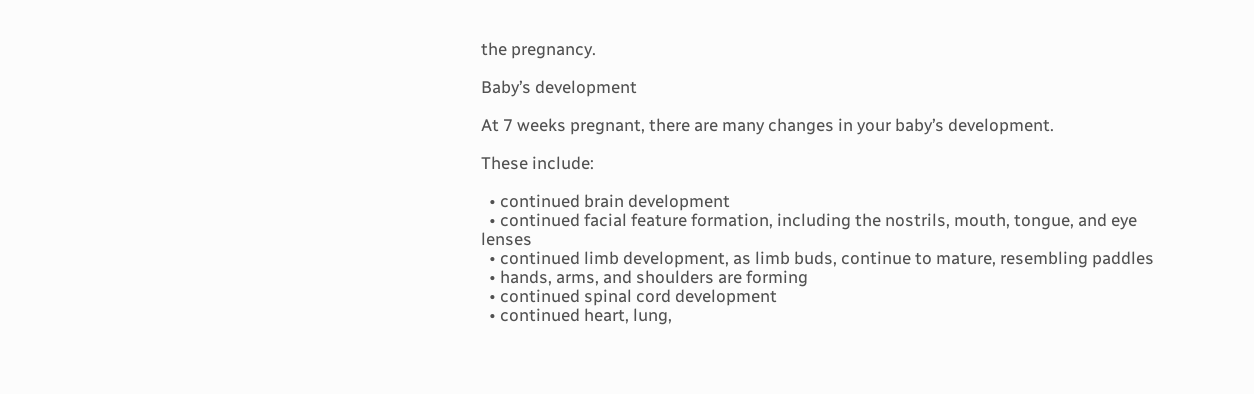the pregnancy.

Baby’s development

At 7 weeks pregnant, there are many changes in your baby’s development.

These include:

  • continued brain development
  • continued facial feature formation, including the nostrils, mouth, tongue, and eye lenses
  • continued limb development, as limb buds, continue to mature, resembling paddles
  • hands, arms, and shoulders are forming
  • continued spinal cord development
  • continued heart, lung,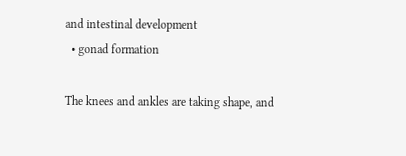and intestinal development
  • gonad formation

The knees and ankles are taking shape, and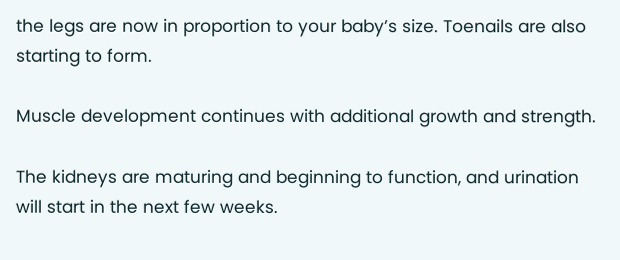the legs are now in proportion to your baby’s size. Toenails are also starting to form.

Muscle development continues with additional growth and strength.

The kidneys are maturing and beginning to function, and urination will start in the next few weeks.